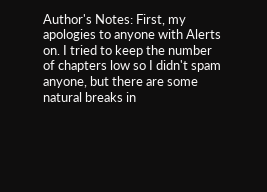Author's Notes: First, my apologies to anyone with Alerts on. I tried to keep the number of chapters low so I didn't spam anyone, but there are some natural breaks in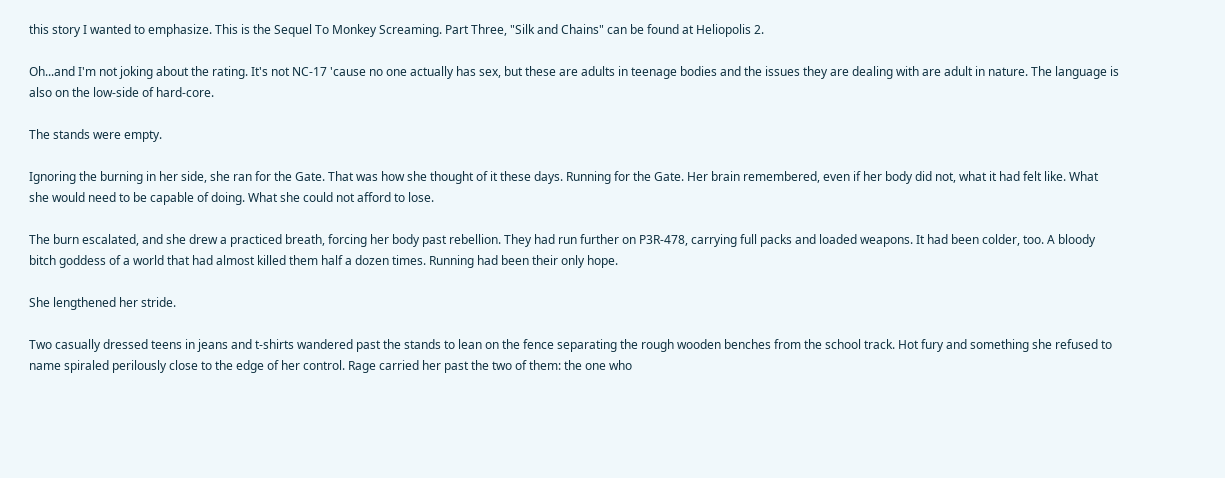this story I wanted to emphasize. This is the Sequel To Monkey Screaming. Part Three, "Silk and Chains" can be found at Heliopolis 2.

Oh...and I'm not joking about the rating. It's not NC-17 'cause no one actually has sex, but these are adults in teenage bodies and the issues they are dealing with are adult in nature. The language is also on the low-side of hard-core.

The stands were empty.

Ignoring the burning in her side, she ran for the Gate. That was how she thought of it these days. Running for the Gate. Her brain remembered, even if her body did not, what it had felt like. What she would need to be capable of doing. What she could not afford to lose.

The burn escalated, and she drew a practiced breath, forcing her body past rebellion. They had run further on P3R-478, carrying full packs and loaded weapons. It had been colder, too. A bloody bitch goddess of a world that had almost killed them half a dozen times. Running had been their only hope.

She lengthened her stride.

Two casually dressed teens in jeans and t-shirts wandered past the stands to lean on the fence separating the rough wooden benches from the school track. Hot fury and something she refused to name spiraled perilously close to the edge of her control. Rage carried her past the two of them: the one who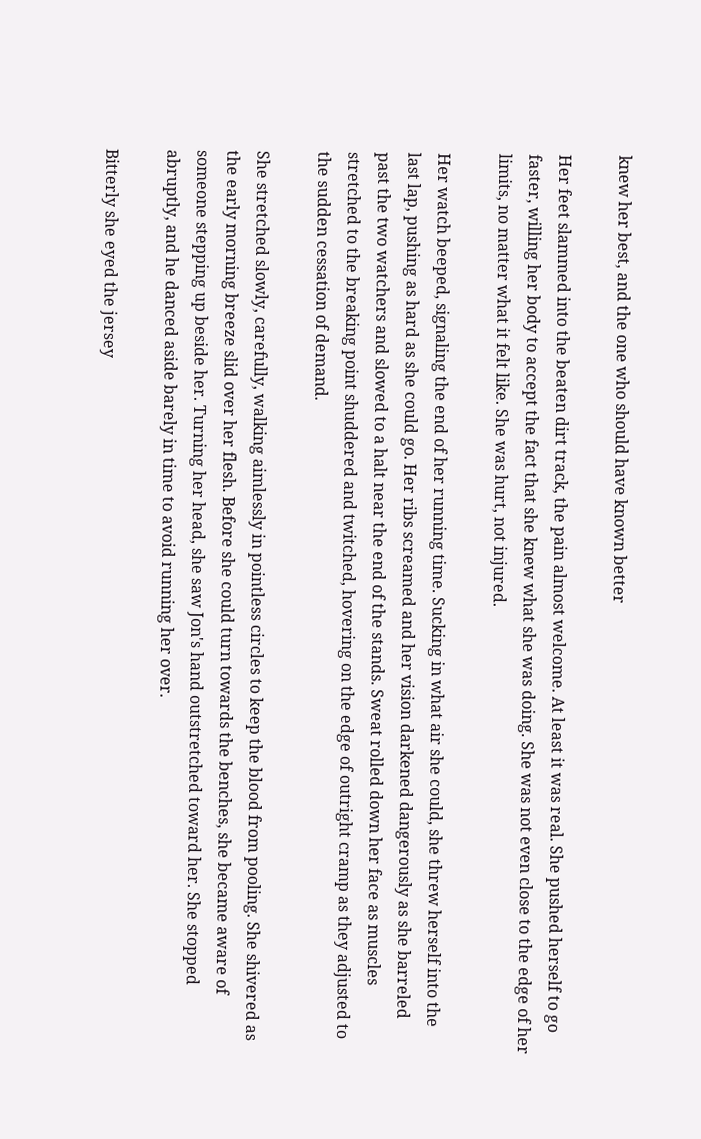knew her best, and the one who should have known better

Her feet slammed into the beaten dirt track, the pain almost welcome. At least it was real. She pushed herself to go faster, willing her body to accept the fact that she knew what she was doing. She was not even close to the edge of her limits, no matter what it felt like. She was hurt, not injured.

Her watch beeped, signaling the end of her running time. Sucking in what air she could, she threw herself into the last lap, pushing as hard as she could go. Her ribs screamed and her vision darkened dangerously as she barreled past the two watchers and slowed to a halt near the end of the stands. Sweat rolled down her face as muscles stretched to the breaking point shuddered and twitched, hovering on the edge of outright cramp as they adjusted to the sudden cessation of demand.

She stretched slowly, carefully, walking aimlessly in pointless circles to keep the blood from pooling. She shivered as the early morning breeze slid over her flesh. Before she could turn towards the benches, she became aware of someone stepping up beside her. Turning her head, she saw Jon's hand outstretched toward her. She stopped abruptly, and he danced aside barely in time to avoid running her over.

Bitterly she eyed the jersey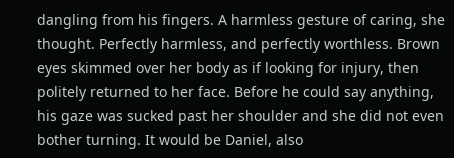dangling from his fingers. A harmless gesture of caring, she thought. Perfectly harmless, and perfectly worthless. Brown eyes skimmed over her body as if looking for injury, then politely returned to her face. Before he could say anything, his gaze was sucked past her shoulder and she did not even bother turning. It would be Daniel, also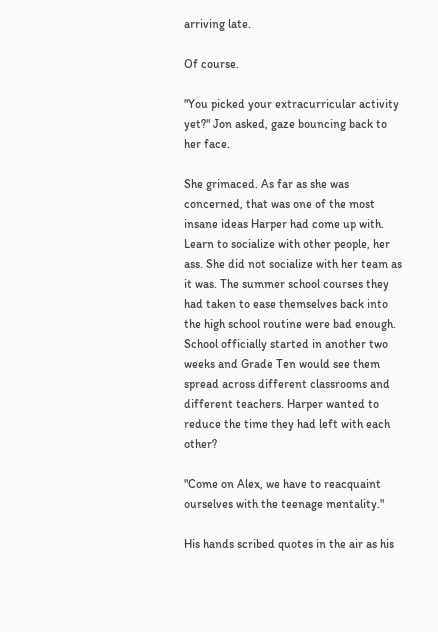arriving late.

Of course.

"You picked your extracurricular activity yet?" Jon asked, gaze bouncing back to her face.

She grimaced. As far as she was concerned, that was one of the most insane ideas Harper had come up with. Learn to socialize with other people, her ass. She did not socialize with her team as it was. The summer school courses they had taken to ease themselves back into the high school routine were bad enough. School officially started in another two weeks and Grade Ten would see them spread across different classrooms and different teachers. Harper wanted to reduce the time they had left with each other?

"Come on Alex, we have to reacquaint ourselves with the teenage mentality."

His hands scribed quotes in the air as his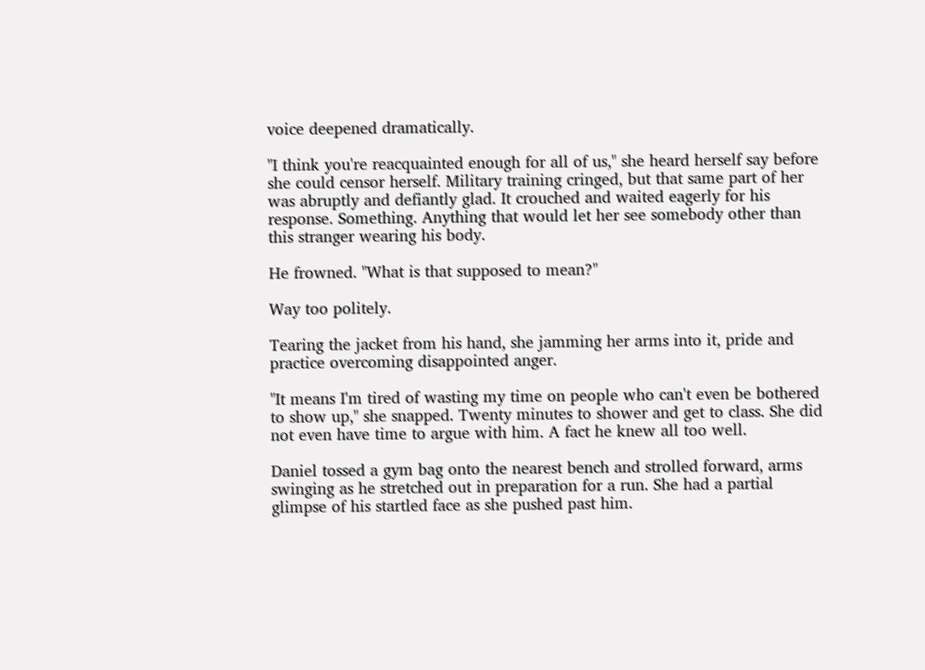voice deepened dramatically.

"I think you're reacquainted enough for all of us," she heard herself say before she could censor herself. Military training cringed, but that same part of her was abruptly and defiantly glad. It crouched and waited eagerly for his response. Something. Anything that would let her see somebody other than this stranger wearing his body.

He frowned. "What is that supposed to mean?"

Way too politely.

Tearing the jacket from his hand, she jamming her arms into it, pride and practice overcoming disappointed anger.

"It means I'm tired of wasting my time on people who can't even be bothered to show up," she snapped. Twenty minutes to shower and get to class. She did not even have time to argue with him. A fact he knew all too well.

Daniel tossed a gym bag onto the nearest bench and strolled forward, arms swinging as he stretched out in preparation for a run. She had a partial glimpse of his startled face as she pushed past him.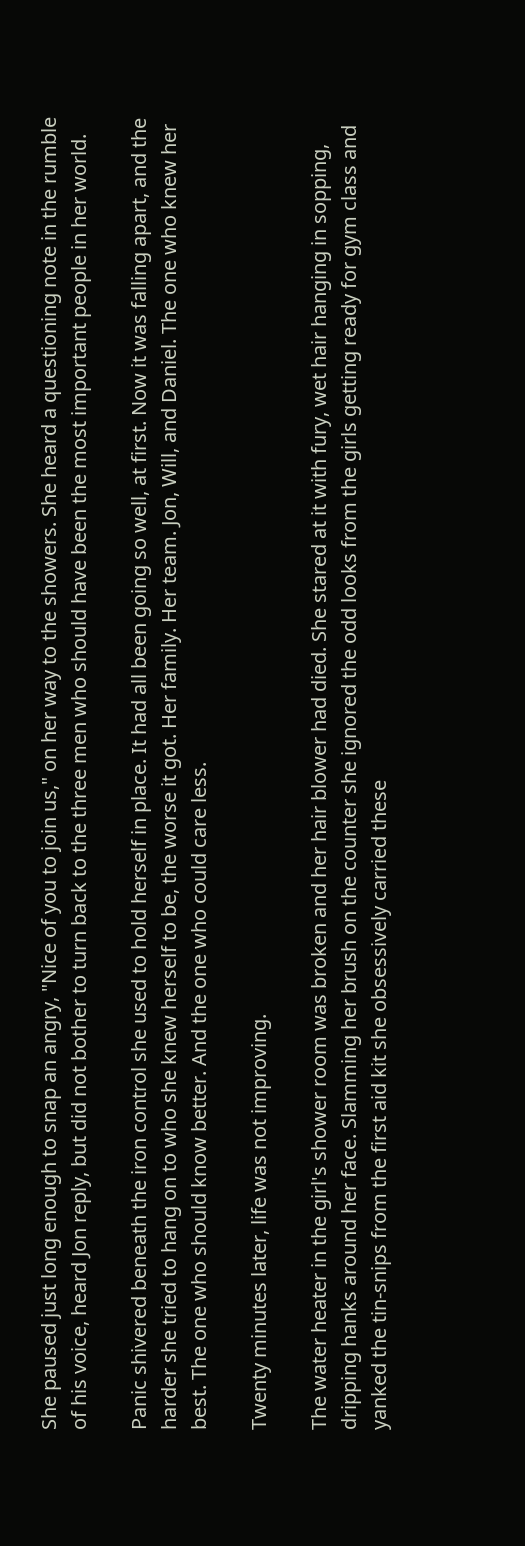She paused just long enough to snap an angry, "Nice of you to join us," on her way to the showers. She heard a questioning note in the rumble of his voice, heard Jon reply, but did not bother to turn back to the three men who should have been the most important people in her world.

Panic shivered beneath the iron control she used to hold herself in place. It had all been going so well, at first. Now it was falling apart, and the harder she tried to hang on to who she knew herself to be, the worse it got. Her family. Her team. Jon, Will, and Daniel. The one who knew her best. The one who should know better. And the one who could care less.

Twenty minutes later, life was not improving.

The water heater in the girl's shower room was broken and her hair blower had died. She stared at it with fury, wet hair hanging in sopping, dripping hanks around her face. Slamming her brush on the counter she ignored the odd looks from the girls getting ready for gym class and yanked the tin-snips from the first aid kit she obsessively carried these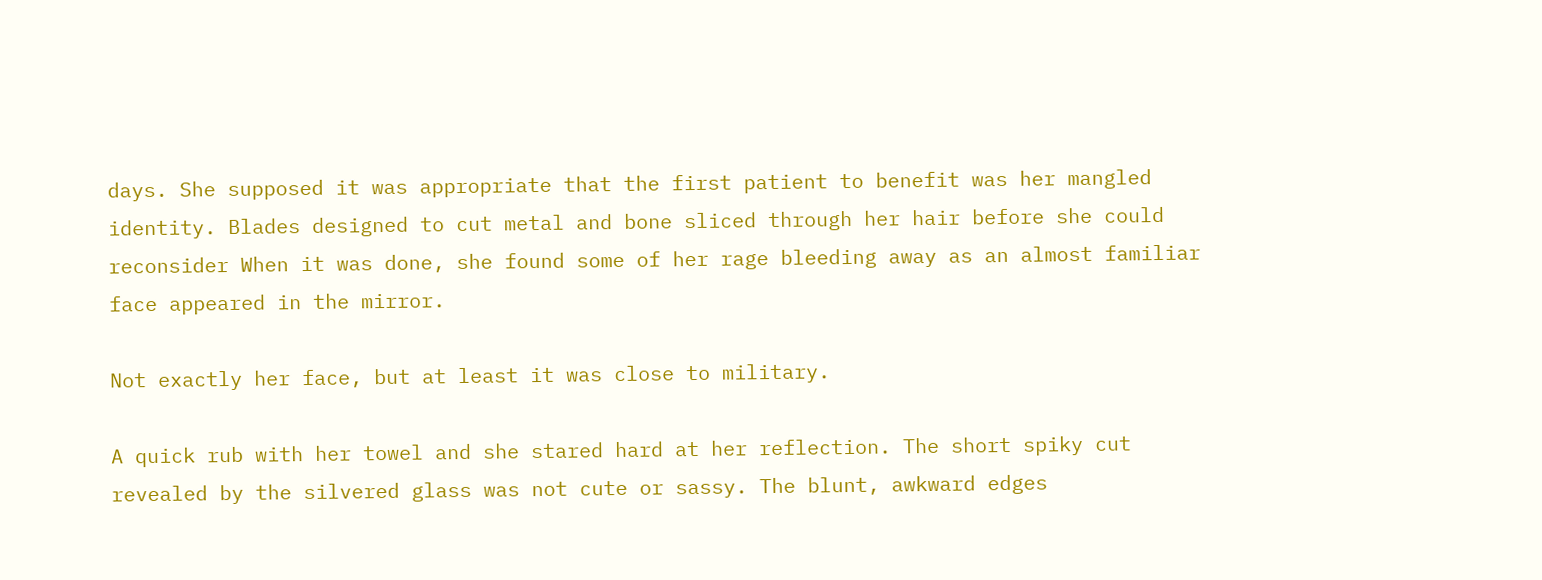days. She supposed it was appropriate that the first patient to benefit was her mangled identity. Blades designed to cut metal and bone sliced through her hair before she could reconsider When it was done, she found some of her rage bleeding away as an almost familiar face appeared in the mirror.

Not exactly her face, but at least it was close to military.

A quick rub with her towel and she stared hard at her reflection. The short spiky cut revealed by the silvered glass was not cute or sassy. The blunt, awkward edges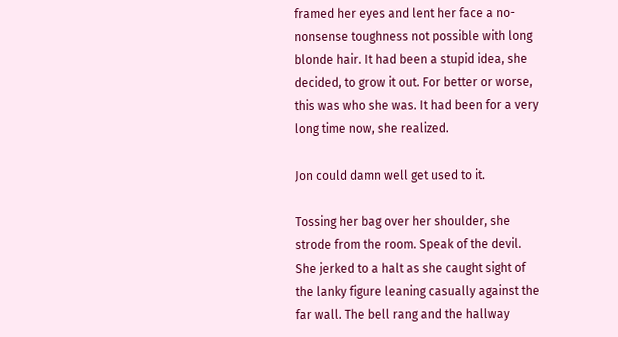framed her eyes and lent her face a no-nonsense toughness not possible with long blonde hair. It had been a stupid idea, she decided, to grow it out. For better or worse, this was who she was. It had been for a very long time now, she realized.

Jon could damn well get used to it.

Tossing her bag over her shoulder, she strode from the room. Speak of the devil. She jerked to a halt as she caught sight of the lanky figure leaning casually against the far wall. The bell rang and the hallway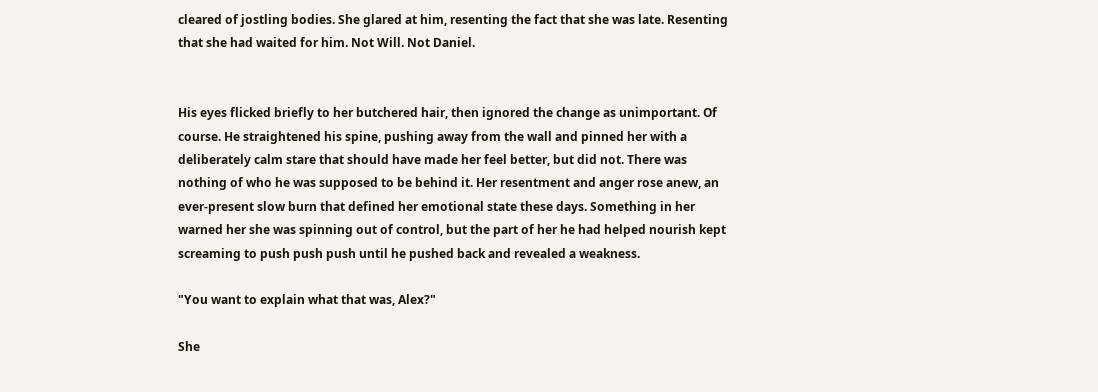cleared of jostling bodies. She glared at him, resenting the fact that she was late. Resenting that she had waited for him. Not Will. Not Daniel.


His eyes flicked briefly to her butchered hair, then ignored the change as unimportant. Of course. He straightened his spine, pushing away from the wall and pinned her with a deliberately calm stare that should have made her feel better, but did not. There was nothing of who he was supposed to be behind it. Her resentment and anger rose anew, an ever-present slow burn that defined her emotional state these days. Something in her warned her she was spinning out of control, but the part of her he had helped nourish kept screaming to push push push until he pushed back and revealed a weakness.

"You want to explain what that was, Alex?"

She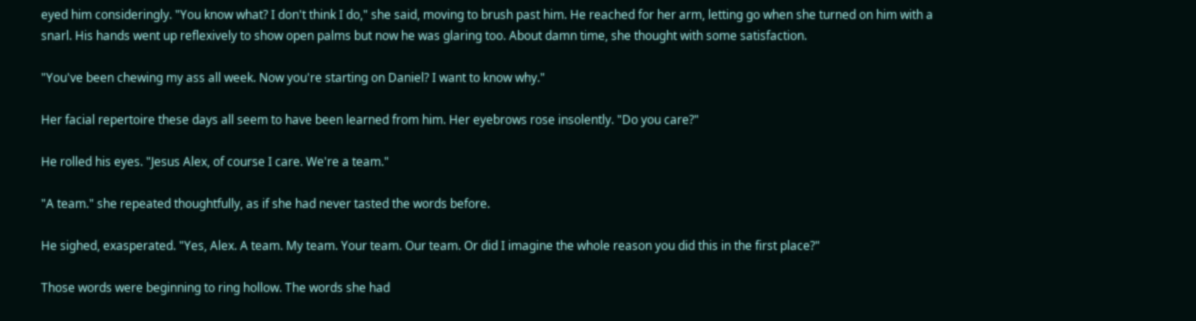eyed him consideringly. "You know what? I don't think I do," she said, moving to brush past him. He reached for her arm, letting go when she turned on him with a snarl. His hands went up reflexively to show open palms but now he was glaring too. About damn time, she thought with some satisfaction.

"You've been chewing my ass all week. Now you're starting on Daniel? I want to know why."

Her facial repertoire these days all seem to have been learned from him. Her eyebrows rose insolently. "Do you care?"

He rolled his eyes. "Jesus Alex, of course I care. We're a team."

"A team." she repeated thoughtfully, as if she had never tasted the words before.

He sighed, exasperated. "Yes, Alex. A team. My team. Your team. Our team. Or did I imagine the whole reason you did this in the first place?"

Those words were beginning to ring hollow. The words she had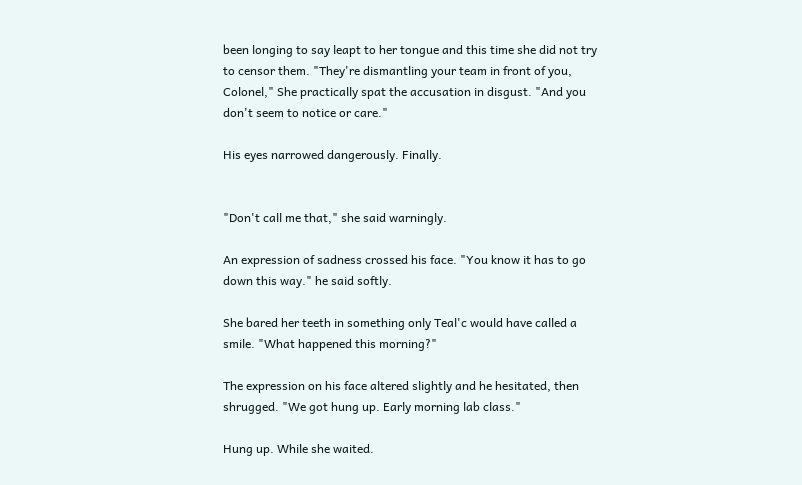been longing to say leapt to her tongue and this time she did not try to censor them. "They're dismantling your team in front of you, Colonel," She practically spat the accusation in disgust. "And you don't seem to notice or care."

His eyes narrowed dangerously. Finally.


"Don't call me that," she said warningly.

An expression of sadness crossed his face. "You know it has to go down this way." he said softly.

She bared her teeth in something only Teal'c would have called a smile. "What happened this morning?"

The expression on his face altered slightly and he hesitated, then shrugged. "We got hung up. Early morning lab class."

Hung up. While she waited.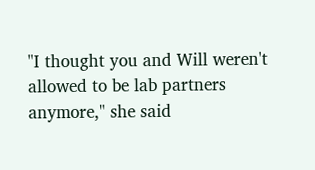"I thought you and Will weren't allowed to be lab partners anymore," she said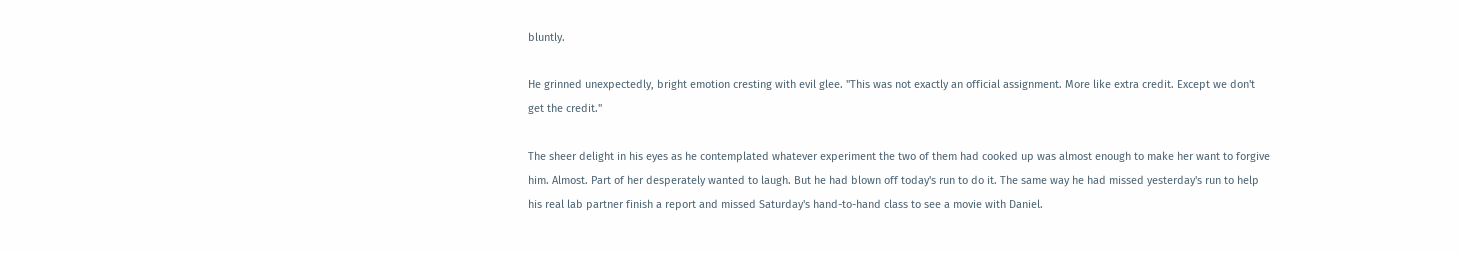bluntly.

He grinned unexpectedly, bright emotion cresting with evil glee. "This was not exactly an official assignment. More like extra credit. Except we don't get the credit."

The sheer delight in his eyes as he contemplated whatever experiment the two of them had cooked up was almost enough to make her want to forgive him. Almost. Part of her desperately wanted to laugh. But he had blown off today's run to do it. The same way he had missed yesterday's run to help his real lab partner finish a report and missed Saturday's hand-to-hand class to see a movie with Daniel.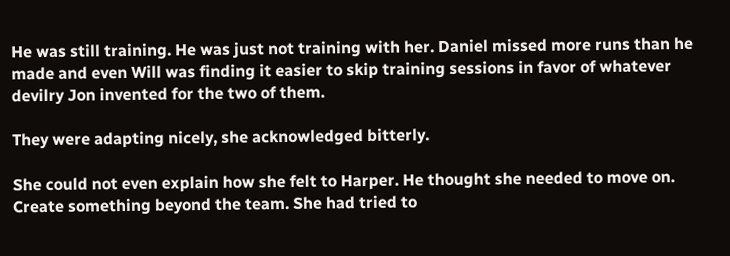He was still training. He was just not training with her. Daniel missed more runs than he made and even Will was finding it easier to skip training sessions in favor of whatever devilry Jon invented for the two of them.

They were adapting nicely, she acknowledged bitterly.

She could not even explain how she felt to Harper. He thought she needed to move on. Create something beyond the team. She had tried to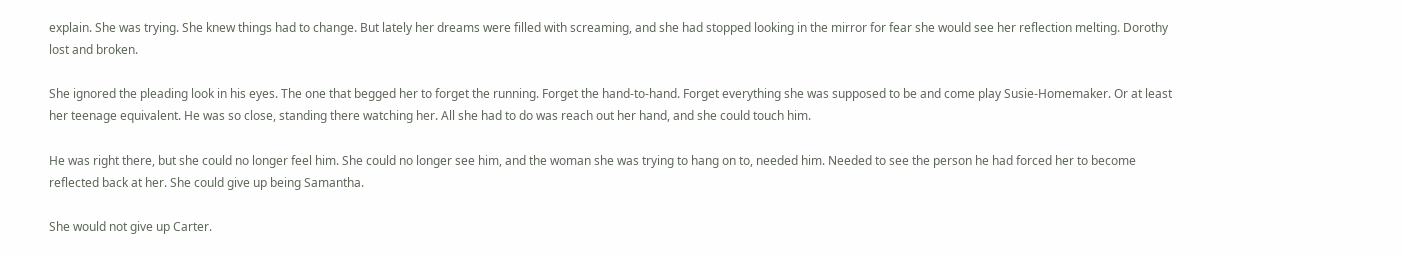explain. She was trying. She knew things had to change. But lately her dreams were filled with screaming, and she had stopped looking in the mirror for fear she would see her reflection melting. Dorothy lost and broken.

She ignored the pleading look in his eyes. The one that begged her to forget the running. Forget the hand-to-hand. Forget everything she was supposed to be and come play Susie-Homemaker. Or at least her teenage equivalent. He was so close, standing there watching her. All she had to do was reach out her hand, and she could touch him.

He was right there, but she could no longer feel him. She could no longer see him, and the woman she was trying to hang on to, needed him. Needed to see the person he had forced her to become reflected back at her. She could give up being Samantha.

She would not give up Carter.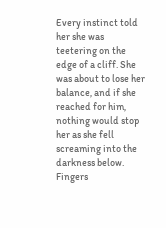Every instinct told her she was teetering on the edge of a cliff. She was about to lose her balance, and if she reached for him, nothing would stop her as she fell screaming into the darkness below. Fingers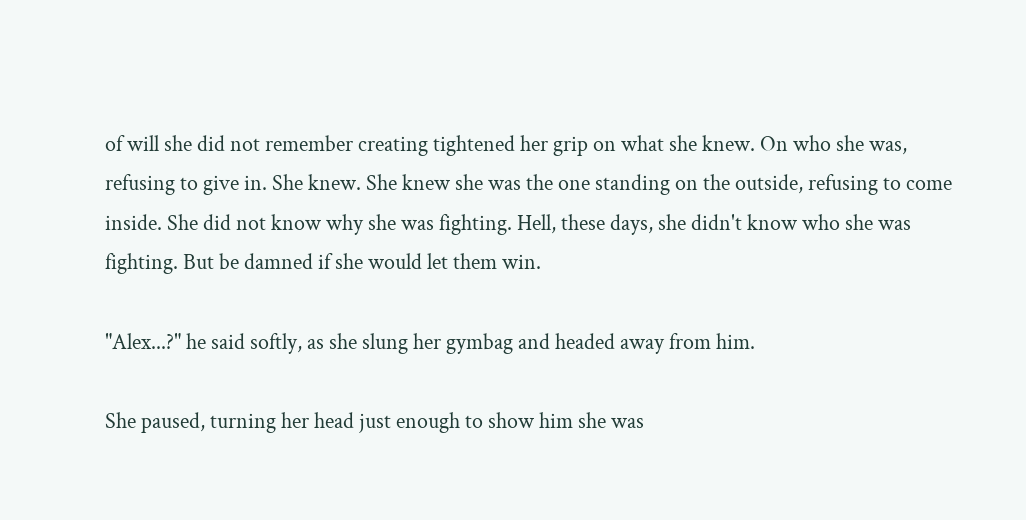of will she did not remember creating tightened her grip on what she knew. On who she was, refusing to give in. She knew. She knew she was the one standing on the outside, refusing to come inside. She did not know why she was fighting. Hell, these days, she didn't know who she was fighting. But be damned if she would let them win.

"Alex...?" he said softly, as she slung her gymbag and headed away from him.

She paused, turning her head just enough to show him she was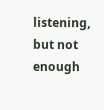listening, but not enough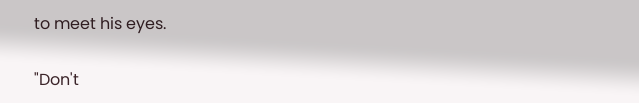to meet his eyes.

"Don't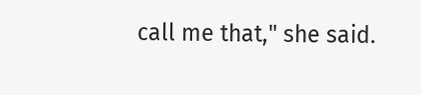call me that," she said.